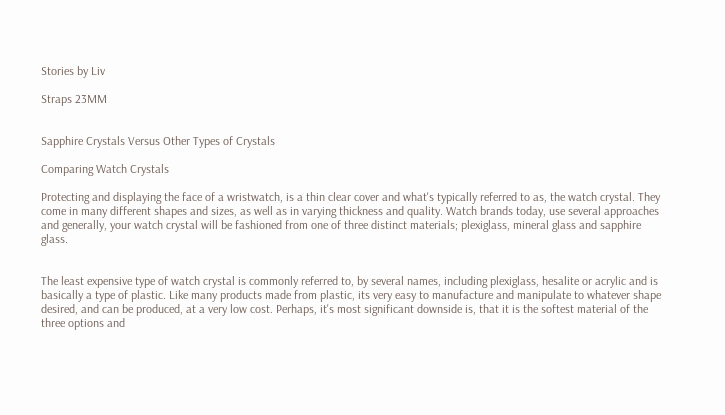Stories by Liv

Straps 23MM


Sapphire Crystals Versus Other Types of Crystals

Comparing Watch Crystals

Protecting and displaying the face of a wristwatch, is a thin clear cover and what's typically referred to as, the watch crystal. They come in many different shapes and sizes, as well as in varying thickness and quality. Watch brands today, use several approaches and generally, your watch crystal will be fashioned from one of three distinct materials; plexiglass, mineral glass and sapphire glass.


The least expensive type of watch crystal is commonly referred to, by several names, including plexiglass, hesalite or acrylic and is basically a type of plastic. Like many products made from plastic, its very easy to manufacture and manipulate to whatever shape desired, and can be produced, at a very low cost. Perhaps, it's most significant downside is, that it is the softest material of the three options and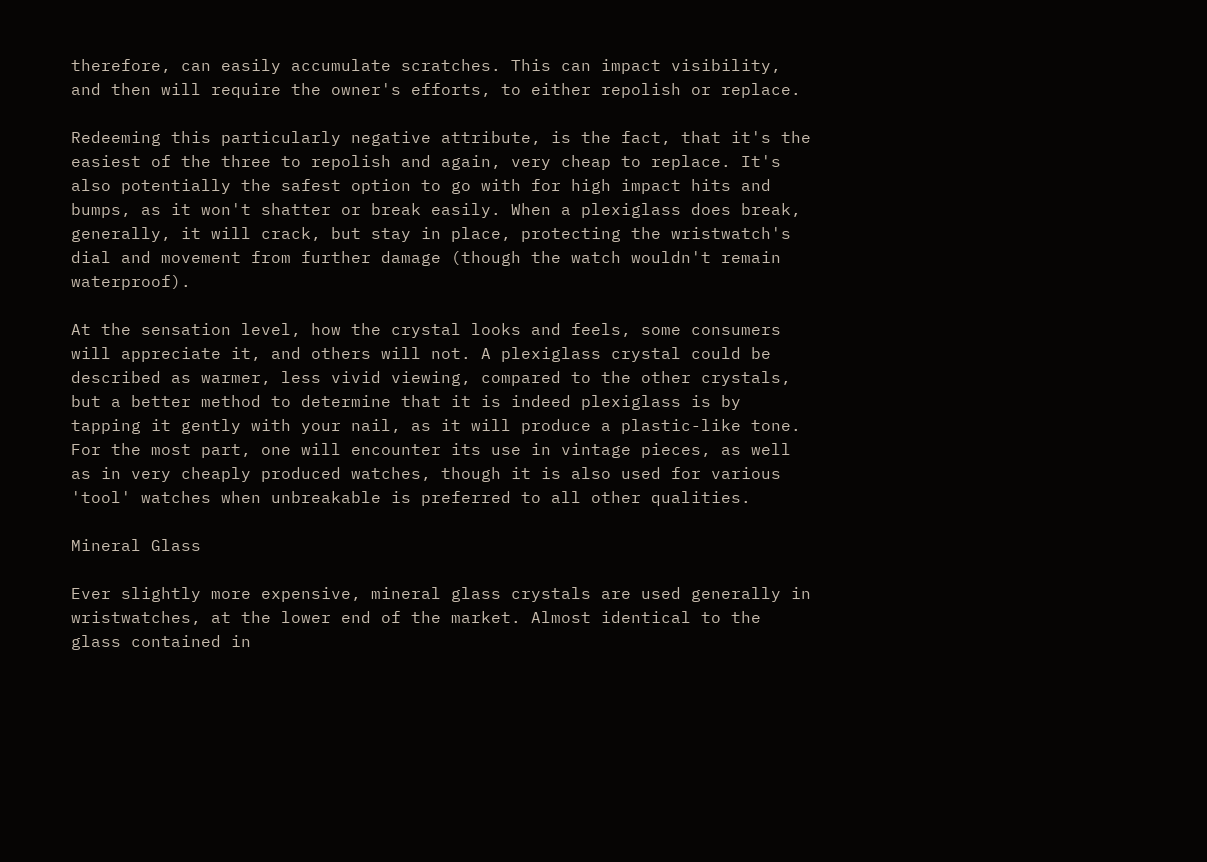therefore, can easily accumulate scratches. This can impact visibility, and then will require the owner's efforts, to either repolish or replace.

Redeeming this particularly negative attribute, is the fact, that it's the easiest of the three to repolish and again, very cheap to replace. It's also potentially the safest option to go with for high impact hits and bumps, as it won't shatter or break easily. When a plexiglass does break, generally, it will crack, but stay in place, protecting the wristwatch's dial and movement from further damage (though the watch wouldn't remain waterproof).

At the sensation level, how the crystal looks and feels, some consumers will appreciate it, and others will not. A plexiglass crystal could be described as warmer, less vivid viewing, compared to the other crystals, but a better method to determine that it is indeed plexiglass is by tapping it gently with your nail, as it will produce a plastic-like tone. For the most part, one will encounter its use in vintage pieces, as well as in very cheaply produced watches, though it is also used for various 'tool' watches when unbreakable is preferred to all other qualities.

Mineral Glass

Ever slightly more expensive, mineral glass crystals are used generally in wristwatches, at the lower end of the market. Almost identical to the glass contained in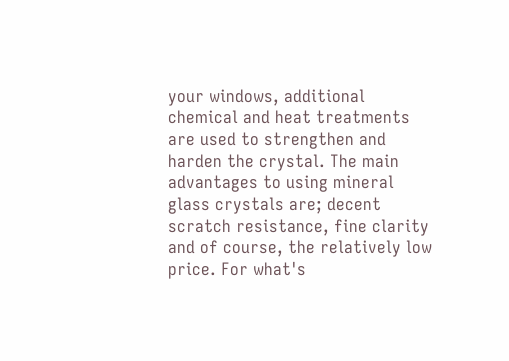your windows, additional chemical and heat treatments are used to strengthen and harden the crystal. The main advantages to using mineral glass crystals are; decent scratch resistance, fine clarity and of course, the relatively low price. For what's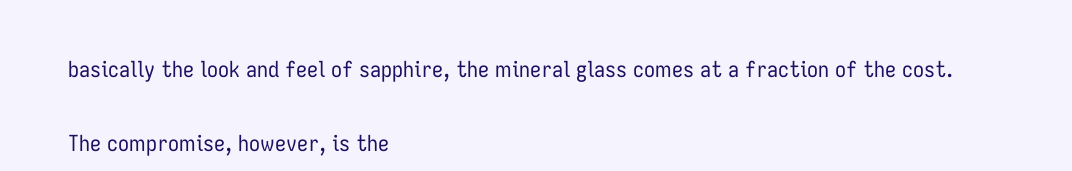basically the look and feel of sapphire, the mineral glass comes at a fraction of the cost.

The compromise, however, is the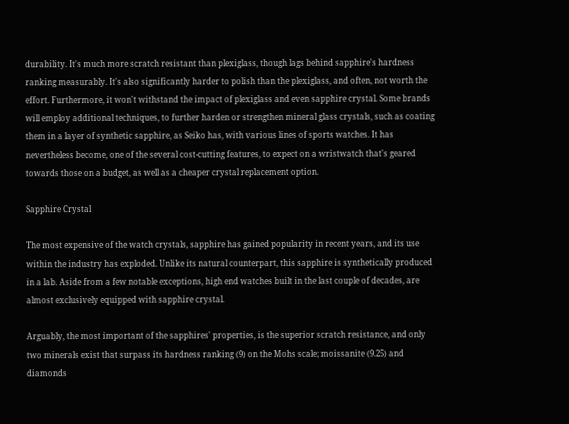durability. It's much more scratch resistant than plexiglass, though lags behind sapphire's hardness ranking measurably. It's also significantly harder to polish than the plexiglass, and often, not worth the effort. Furthermore, it won't withstand the impact of plexiglass and even sapphire crystal. Some brands will employ additional techniques, to further harden or strengthen mineral glass crystals, such as coating them in a layer of synthetic sapphire, as Seiko has, with various lines of sports watches. It has nevertheless become, one of the several cost-cutting features, to expect on a wristwatch that's geared towards those on a budget, as well as a cheaper crystal replacement option.

Sapphire Crystal

The most expensive of the watch crystals, sapphire has gained popularity in recent years, and its use within the industry has exploded. Unlike its natural counterpart, this sapphire is synthetically produced in a lab. Aside from a few notable exceptions, high end watches built in the last couple of decades, are almost exclusively equipped with sapphire crystal.

Arguably, the most important of the sapphires' properties, is the superior scratch resistance, and only two minerals exist that surpass its hardness ranking (9) on the Mohs scale; moissanite (9.25) and diamonds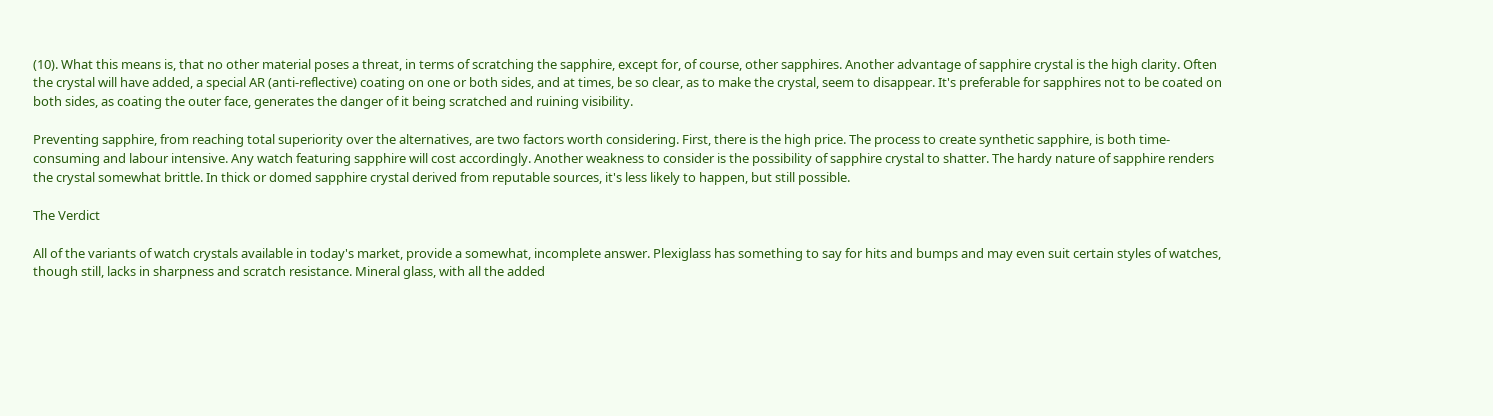(10). What this means is, that no other material poses a threat, in terms of scratching the sapphire, except for, of course, other sapphires. Another advantage of sapphire crystal is the high clarity. Often the crystal will have added, a special AR (anti-reflective) coating on one or both sides, and at times, be so clear, as to make the crystal, seem to disappear. It's preferable for sapphires not to be coated on both sides, as coating the outer face, generates the danger of it being scratched and ruining visibility.

Preventing sapphire, from reaching total superiority over the alternatives, are two factors worth considering. First, there is the high price. The process to create synthetic sapphire, is both time-consuming and labour intensive. Any watch featuring sapphire will cost accordingly. Another weakness to consider is the possibility of sapphire crystal to shatter. The hardy nature of sapphire renders the crystal somewhat brittle. In thick or domed sapphire crystal derived from reputable sources, it's less likely to happen, but still possible.

The Verdict

All of the variants of watch crystals available in today's market, provide a somewhat, incomplete answer. Plexiglass has something to say for hits and bumps and may even suit certain styles of watches, though still, lacks in sharpness and scratch resistance. Mineral glass, with all the added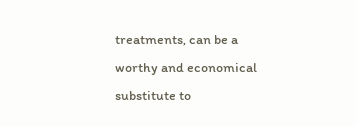treatments, can be a worthy and economical substitute to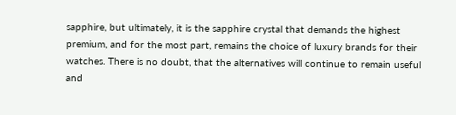sapphire, but ultimately, it is the sapphire crystal that demands the highest premium, and for the most part, remains the choice of luxury brands for their watches. There is no doubt, that the alternatives will continue to remain useful and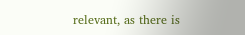relevant, as there is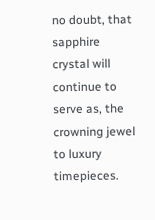no doubt, that sapphire crystal will continue to serve as, the crowning jewel to luxury timepieces.